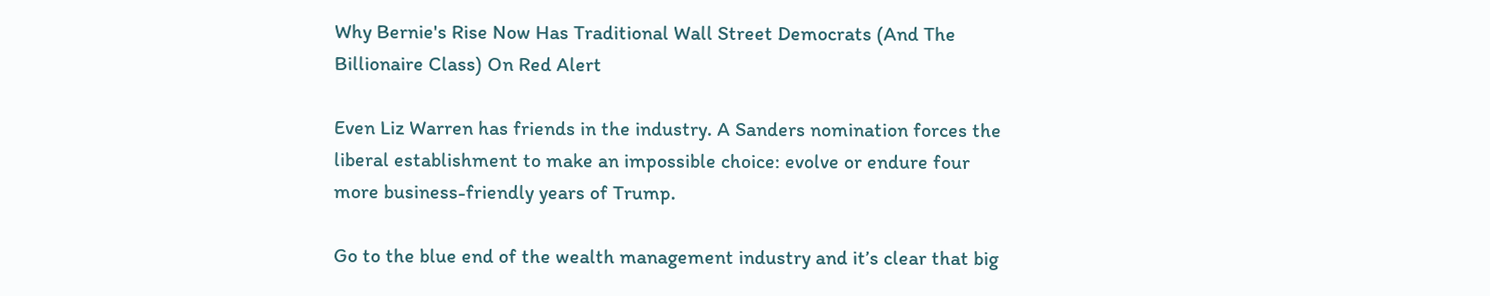Why Bernie's Rise Now Has Traditional Wall Street Democrats (And The Billionaire Class) On Red Alert

Even Liz Warren has friends in the industry. A Sanders nomination forces the liberal establishment to make an impossible choice: evolve or endure four more business-friendly years of Trump.

Go to the blue end of the wealth management industry and it’s clear that big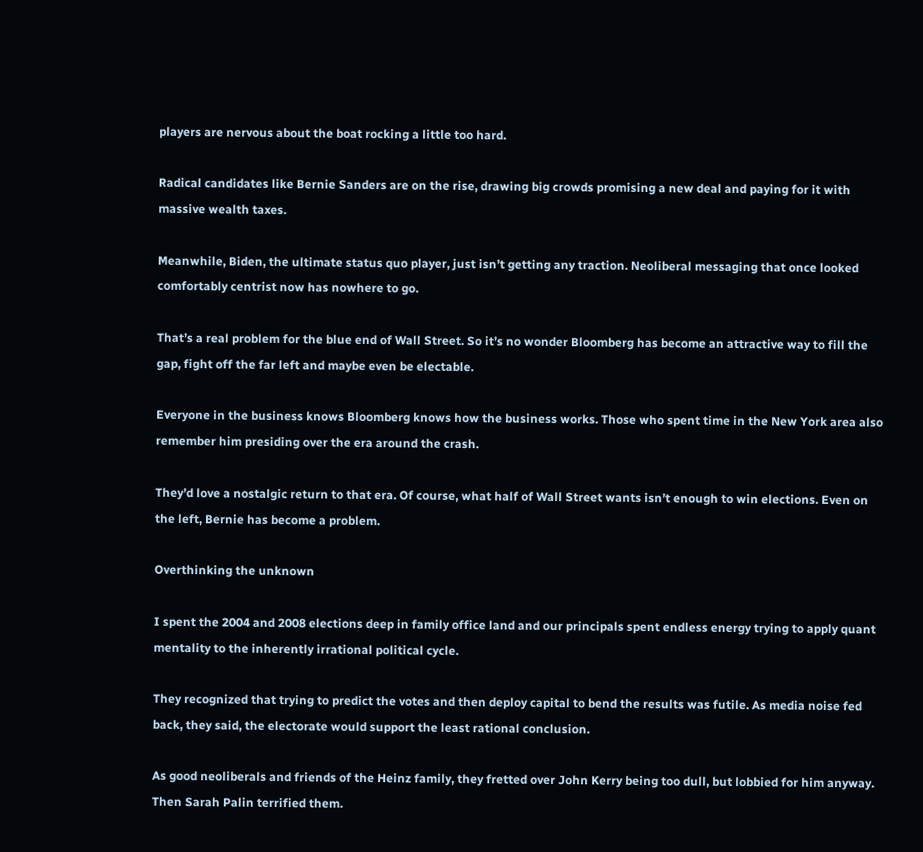players are nervous about the boat rocking a little too hard.

Radical candidates like Bernie Sanders are on the rise, drawing big crowds promising a new deal and paying for it with massive wealth taxes.

Meanwhile, Biden, the ultimate status quo player, just isn’t getting any traction. Neoliberal messaging that once looked comfortably centrist now has nowhere to go.

That’s a real problem for the blue end of Wall Street. So it’s no wonder Bloomberg has become an attractive way to fill the gap, fight off the far left and maybe even be electable.

Everyone in the business knows Bloomberg knows how the business works. Those who spent time in the New York area also remember him presiding over the era around the crash.

They’d love a nostalgic return to that era. Of course, what half of Wall Street wants isn’t enough to win elections. Even on the left, Bernie has become a problem.

Overthinking the unknown

I spent the 2004 and 2008 elections deep in family office land and our principals spent endless energy trying to apply quant mentality to the inherently irrational political cycle.

They recognized that trying to predict the votes and then deploy capital to bend the results was futile. As media noise fed back, they said, the electorate would support the least rational conclusion.

As good neoliberals and friends of the Heinz family, they fretted over John Kerry being too dull, but lobbied for him anyway. Then Sarah Palin terrified them.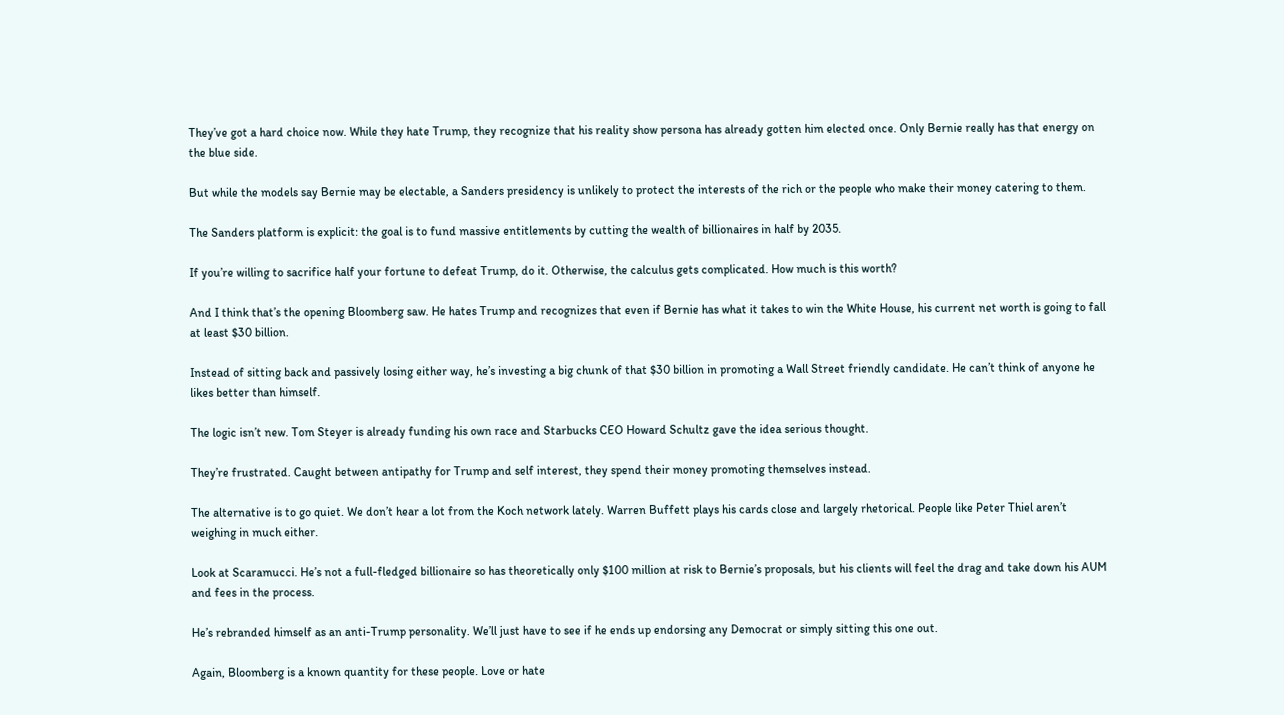They’ve got a hard choice now. While they hate Trump, they recognize that his reality show persona has already gotten him elected once. Only Bernie really has that energy on the blue side.

But while the models say Bernie may be electable, a Sanders presidency is unlikely to protect the interests of the rich or the people who make their money catering to them.

The Sanders platform is explicit: the goal is to fund massive entitlements by cutting the wealth of billionaires in half by 2035.

If you’re willing to sacrifice half your fortune to defeat Trump, do it. Otherwise, the calculus gets complicated. How much is this worth?

And I think that’s the opening Bloomberg saw. He hates Trump and recognizes that even if Bernie has what it takes to win the White House, his current net worth is going to fall at least $30 billion.

Instead of sitting back and passively losing either way, he’s investing a big chunk of that $30 billion in promoting a Wall Street friendly candidate. He can’t think of anyone he likes better than himself.

The logic isn’t new. Tom Steyer is already funding his own race and Starbucks CEO Howard Schultz gave the idea serious thought.

They’re frustrated. Caught between antipathy for Trump and self interest, they spend their money promoting themselves instead.

The alternative is to go quiet. We don’t hear a lot from the Koch network lately. Warren Buffett plays his cards close and largely rhetorical. People like Peter Thiel aren’t weighing in much either.

Look at Scaramucci. He’s not a full-fledged billionaire so has theoretically only $100 million at risk to Bernie’s proposals, but his clients will feel the drag and take down his AUM and fees in the process.

He’s rebranded himself as an anti-Trump personality. We’ll just have to see if he ends up endorsing any Democrat or simply sitting this one out.

Again, Bloomberg is a known quantity for these people. Love or hate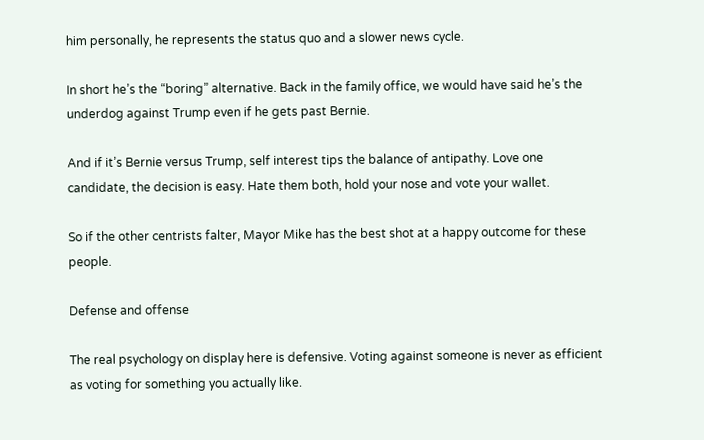him personally, he represents the status quo and a slower news cycle.

In short he’s the “boring” alternative. Back in the family office, we would have said he’s the underdog against Trump even if he gets past Bernie.

And if it’s Bernie versus Trump, self interest tips the balance of antipathy. Love one candidate, the decision is easy. Hate them both, hold your nose and vote your wallet.

So if the other centrists falter, Mayor Mike has the best shot at a happy outcome for these people.

Defense and offense

The real psychology on display here is defensive. Voting against someone is never as efficient as voting for something you actually like.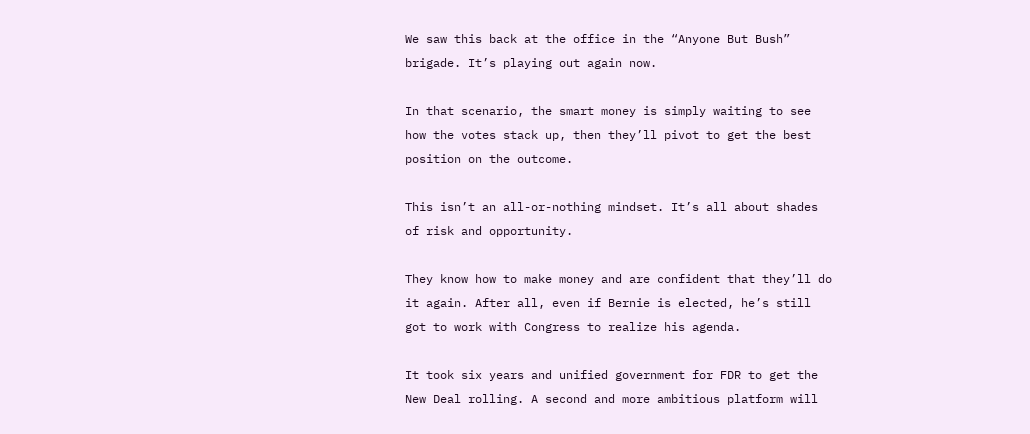We saw this back at the office in the “Anyone But Bush” brigade. It’s playing out again now.

In that scenario, the smart money is simply waiting to see how the votes stack up, then they’ll pivot to get the best position on the outcome.

This isn’t an all-or-nothing mindset. It’s all about shades of risk and opportunity.

They know how to make money and are confident that they’ll do it again. After all, even if Bernie is elected, he’s still got to work with Congress to realize his agenda.

It took six years and unified government for FDR to get the New Deal rolling. A second and more ambitious platform will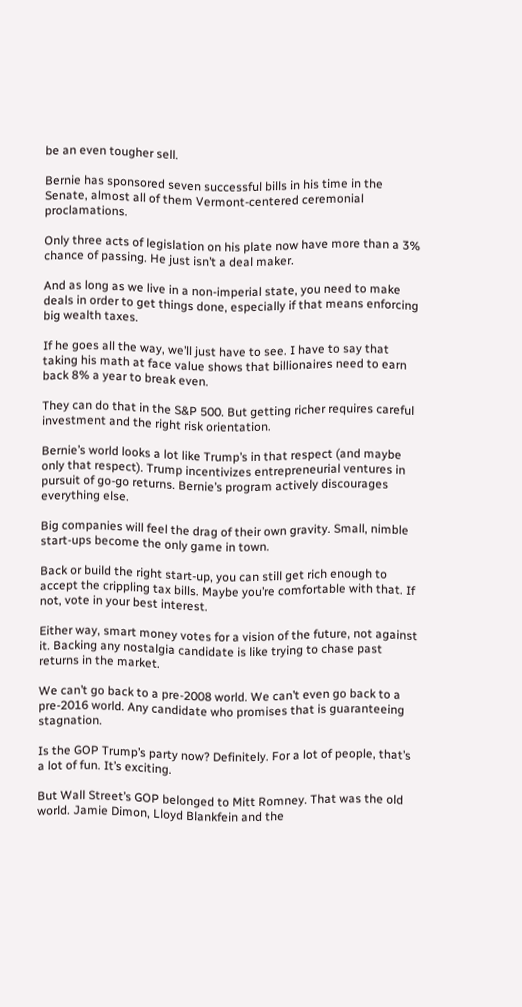be an even tougher sell.

Bernie has sponsored seven successful bills in his time in the Senate, almost all of them Vermont-centered ceremonial proclamations.

Only three acts of legislation on his plate now have more than a 3% chance of passing. He just isn’t a deal maker.

And as long as we live in a non-imperial state, you need to make deals in order to get things done, especially if that means enforcing big wealth taxes.

If he goes all the way, we’ll just have to see. I have to say that taking his math at face value shows that billionaires need to earn back 8% a year to break even.

They can do that in the S&P 500. But getting richer requires careful investment and the right risk orientation.

Bernie’s world looks a lot like Trump’s in that respect (and maybe only that respect). Trump incentivizes entrepreneurial ventures in pursuit of go-go returns. Bernie’s program actively discourages everything else.

Big companies will feel the drag of their own gravity. Small, nimble start-ups become the only game in town.

Back or build the right start-up, you can still get rich enough to accept the crippling tax bills. Maybe you’re comfortable with that. If not, vote in your best interest.

Either way, smart money votes for a vision of the future, not against it. Backing any nostalgia candidate is like trying to chase past returns in the market.

We can’t go back to a pre-2008 world. We can’t even go back to a pre-2016 world. Any candidate who promises that is guaranteeing stagnation.

Is the GOP Trump’s party now? Definitely. For a lot of people, that’s a lot of fun. It’s exciting.

But Wall Street’s GOP belonged to Mitt Romney. That was the old world. Jamie Dimon, Lloyd Blankfein and the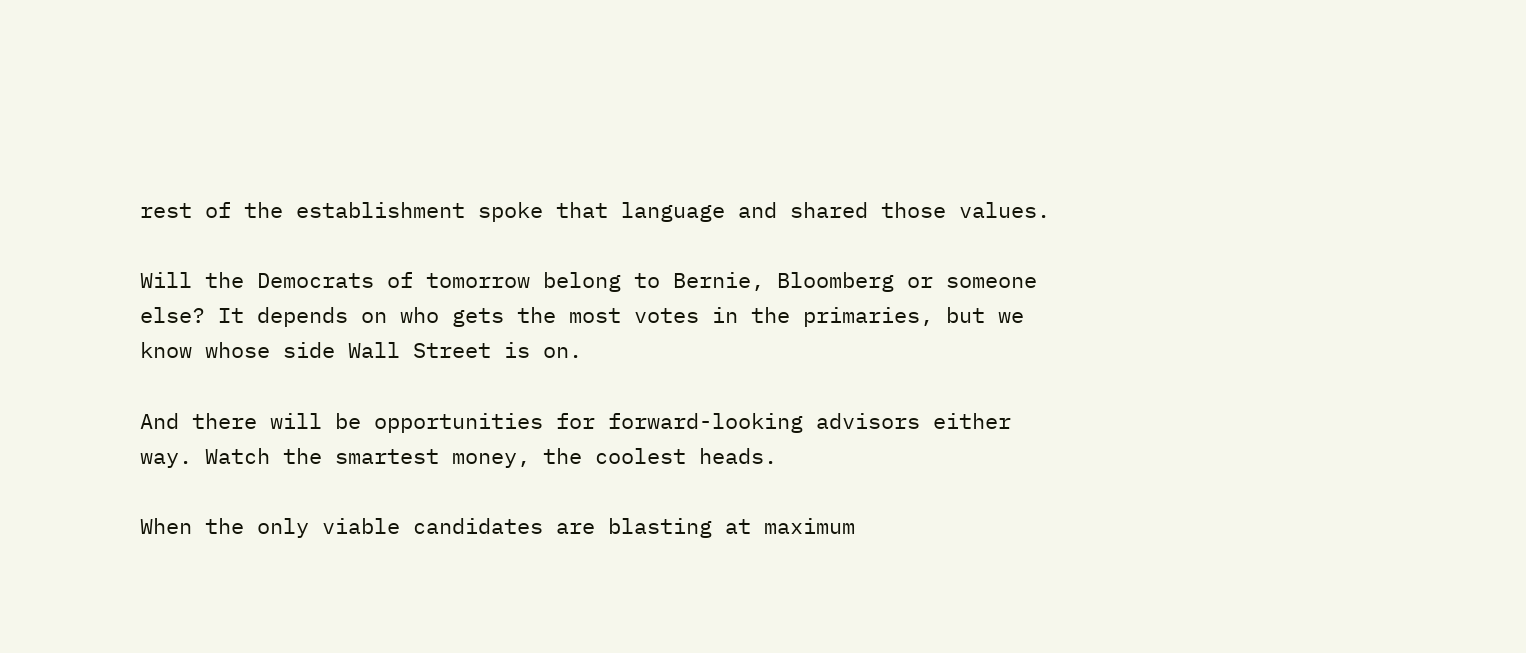rest of the establishment spoke that language and shared those values.

Will the Democrats of tomorrow belong to Bernie, Bloomberg or someone else? It depends on who gets the most votes in the primaries, but we know whose side Wall Street is on.

And there will be opportunities for forward-looking advisors either way. Watch the smartest money, the coolest heads.

When the only viable candidates are blasting at maximum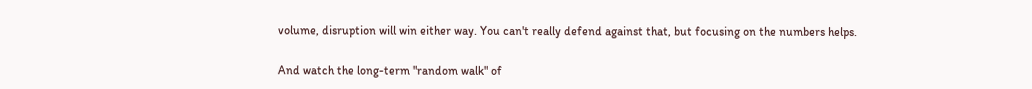volume, disruption will win either way. You can't really defend against that, but focusing on the numbers helps.

And watch the long-term "random walk" of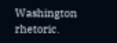Washington rhetoric.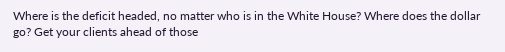Where is the deficit headed, no matter who is in the White House? Where does the dollar go? Get your clients ahead of those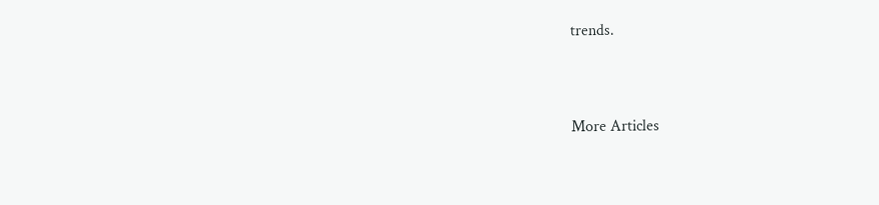trends.


More Articles